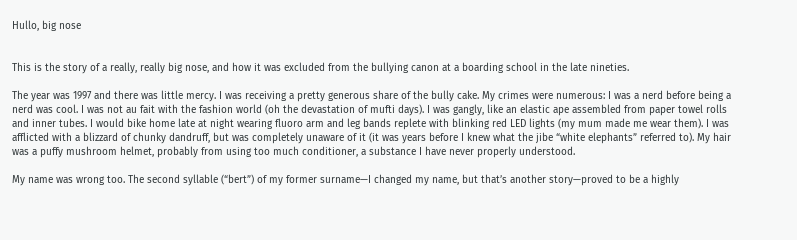Hullo, big nose


This is the story of a really, really big nose, and how it was excluded from the bullying canon at a boarding school in the late nineties.

The year was 1997 and there was little mercy. I was receiving a pretty generous share of the bully cake. My crimes were numerous: I was a nerd before being a nerd was cool. I was not au fait with the fashion world (oh the devastation of mufti days). I was gangly, like an elastic ape assembled from paper towel rolls and inner tubes. I would bike home late at night wearing fluoro arm and leg bands replete with blinking red LED lights (my mum made me wear them). I was afflicted with a blizzard of chunky dandruff, but was completely unaware of it (it was years before I knew what the jibe “white elephants” referred to). My hair was a puffy mushroom helmet, probably from using too much conditioner, a substance I have never properly understood.

My name was wrong too. The second syllable (“bert”) of my former surname—I changed my name, but that’s another story—proved to be a highly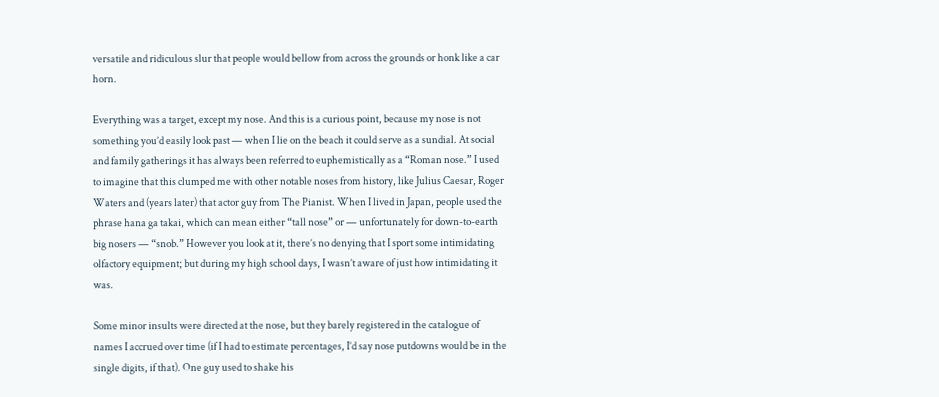versatile and ridiculous slur that people would bellow from across the grounds or honk like a car horn.

Everything was a target, except my nose. And this is a curious point, because my nose is not something you’d easily look past — when I lie on the beach it could serve as a sundial. At social and family gatherings it has always been referred to euphemistically as a “Roman nose.” I used to imagine that this clumped me with other notable noses from history, like Julius Caesar, Roger Waters and (years later) that actor guy from The Pianist. When I lived in Japan, people used the phrase hana ga takai, which can mean either “tall nose” or — unfortunately for down-to-earth big nosers — “snob.” However you look at it, there’s no denying that I sport some intimidating olfactory equipment; but during my high school days, I wasn’t aware of just how intimidating it was.

Some minor insults were directed at the nose, but they barely registered in the catalogue of names I accrued over time (if I had to estimate percentages, I’d say nose putdowns would be in the single digits, if that). One guy used to shake his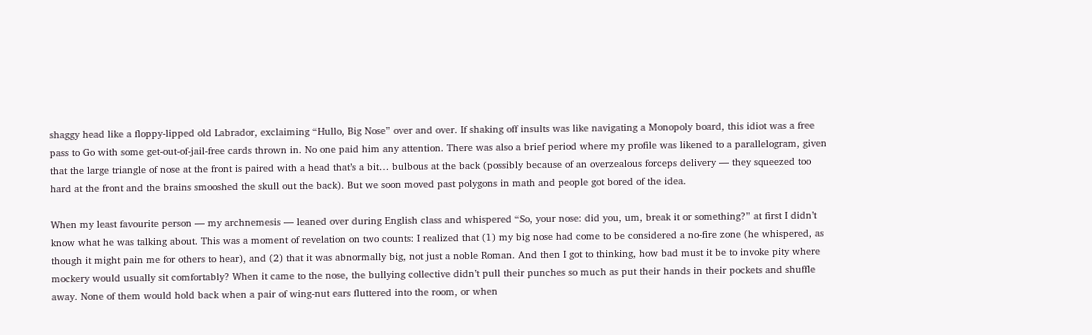shaggy head like a floppy-lipped old Labrador, exclaiming “Hullo, Big Nose” over and over. If shaking off insults was like navigating a Monopoly board, this idiot was a free pass to Go with some get-out-of-jail-free cards thrown in. No one paid him any attention. There was also a brief period where my profile was likened to a parallelogram, given that the large triangle of nose at the front is paired with a head that’s a bit… bulbous at the back (possibly because of an overzealous forceps delivery — they squeezed too hard at the front and the brains smooshed the skull out the back). But we soon moved past polygons in math and people got bored of the idea.

When my least favourite person — my archnemesis — leaned over during English class and whispered “So, your nose: did you, um, break it or something?” at first I didn’t know what he was talking about. This was a moment of revelation on two counts: I realized that (1) my big nose had come to be considered a no-fire zone (he whispered, as though it might pain me for others to hear), and (2) that it was abnormally big, not just a noble Roman. And then I got to thinking, how bad must it be to invoke pity where mockery would usually sit comfortably? When it came to the nose, the bullying collective didn’t pull their punches so much as put their hands in their pockets and shuffle away. None of them would hold back when a pair of wing-nut ears fluttered into the room, or when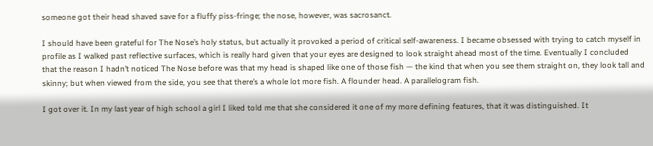someone got their head shaved save for a fluffy piss-fringe; the nose, however, was sacrosanct.

I should have been grateful for The Nose’s holy status, but actually it provoked a period of critical self-awareness. I became obsessed with trying to catch myself in profile as I walked past reflective surfaces, which is really hard given that your eyes are designed to look straight ahead most of the time. Eventually I concluded that the reason I hadn’t noticed The Nose before was that my head is shaped like one of those fish — the kind that when you see them straight on, they look tall and skinny; but when viewed from the side, you see that there’s a whole lot more fish. A flounder head. A parallelogram fish.

I got over it. In my last year of high school a girl I liked told me that she considered it one of my more defining features, that it was distinguished. It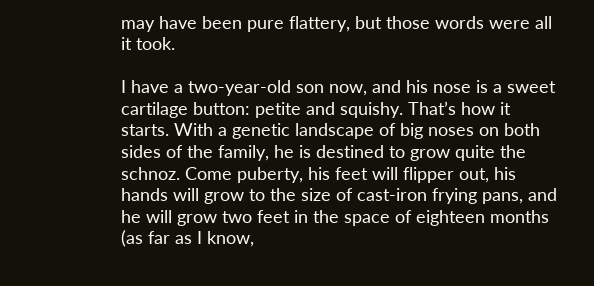may have been pure flattery, but those words were all it took.

I have a two-year-old son now, and his nose is a sweet cartilage button: petite and squishy. That’s how it starts. With a genetic landscape of big noses on both sides of the family, he is destined to grow quite the schnoz. Come puberty, his feet will flipper out, his hands will grow to the size of cast-iron frying pans, and he will grow two feet in the space of eighteen months (as far as I know,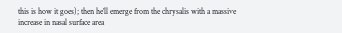this is how it goes); then he’ll emerge from the chrysalis with a massive increase in nasal surface area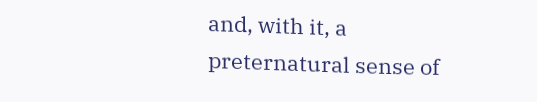and, with it, a preternatural sense of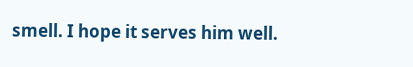smell. I hope it serves him well.